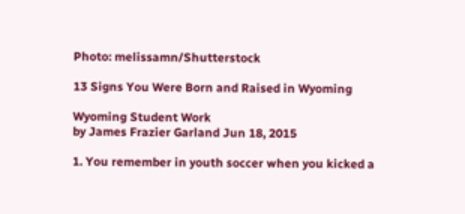Photo: melissamn/Shutterstock

13 Signs You Were Born and Raised in Wyoming

Wyoming Student Work
by James Frazier Garland Jun 18, 2015

1. You remember in youth soccer when you kicked a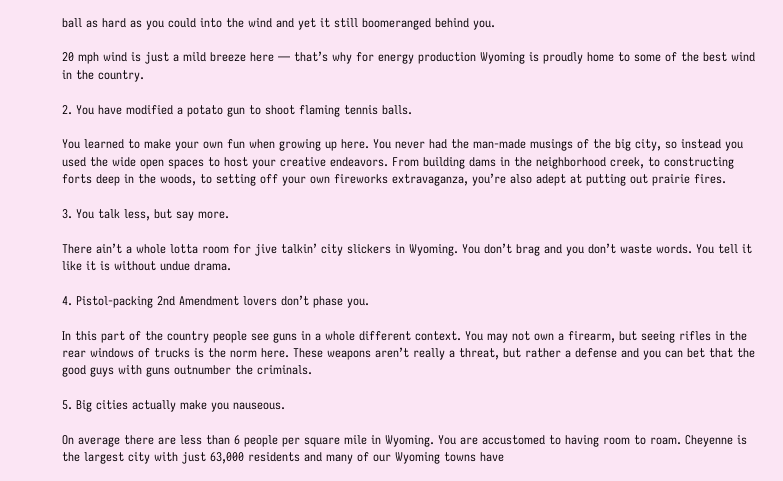ball as hard as you could into the wind and yet it still boomeranged behind you.

20 mph wind is just a mild breeze here — that’s why for energy production Wyoming is proudly home to some of the best wind in the country.

2. You have modified a potato gun to shoot flaming tennis balls.

You learned to make your own fun when growing up here. You never had the man-made musings of the big city, so instead you used the wide open spaces to host your creative endeavors. From building dams in the neighborhood creek, to constructing forts deep in the woods, to setting off your own fireworks extravaganza, you’re also adept at putting out prairie fires.

3. You talk less, but say more.

There ain’t a whole lotta room for jive talkin’ city slickers in Wyoming. You don’t brag and you don’t waste words. You tell it like it is without undue drama.

4. Pistol-packing 2nd Amendment lovers don’t phase you.

In this part of the country people see guns in a whole different context. You may not own a firearm, but seeing rifles in the rear windows of trucks is the norm here. These weapons aren’t really a threat, but rather a defense and you can bet that the good guys with guns outnumber the criminals.

5. Big cities actually make you nauseous.

On average there are less than 6 people per square mile in Wyoming. You are accustomed to having room to roam. Cheyenne is the largest city with just 63,000 residents and many of our Wyoming towns have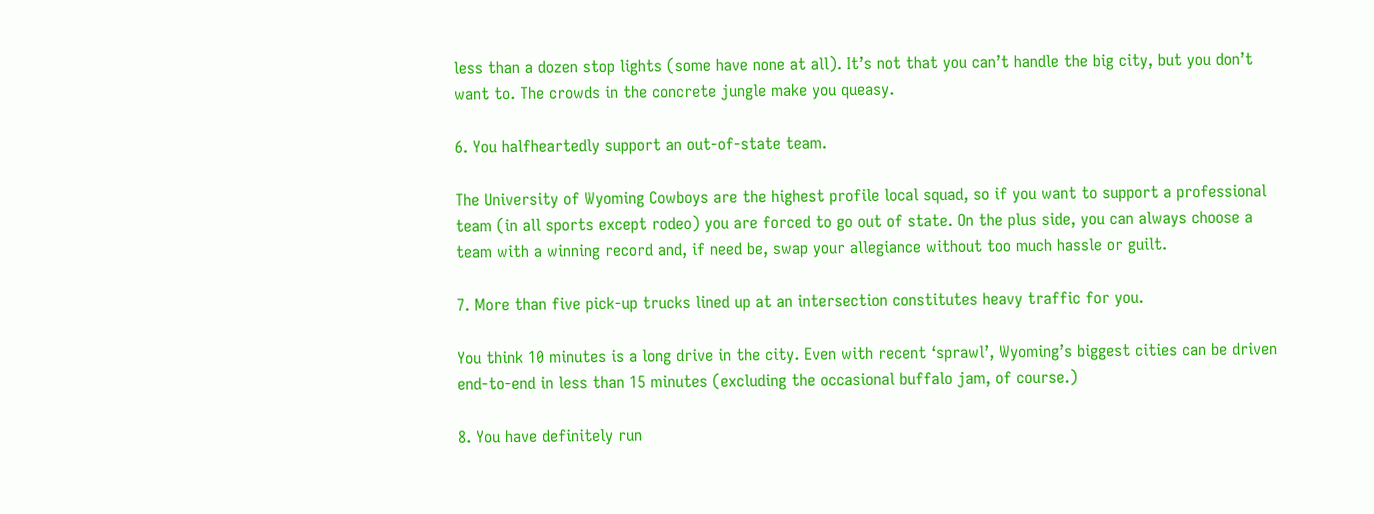less than a dozen stop lights (some have none at all). It’s not that you can’t handle the big city, but you don’t want to. The crowds in the concrete jungle make you queasy.

6. You halfheartedly support an out-of-state team.

The University of Wyoming Cowboys are the highest profile local squad, so if you want to support a professional team (in all sports except rodeo) you are forced to go out of state. On the plus side, you can always choose a team with a winning record and, if need be, swap your allegiance without too much hassle or guilt.

7. More than five pick-up trucks lined up at an intersection constitutes heavy traffic for you.

You think 10 minutes is a long drive in the city. Even with recent ‘sprawl’, Wyoming’s biggest cities can be driven end-to-end in less than 15 minutes (excluding the occasional buffalo jam, of course.)

8. You have definitely run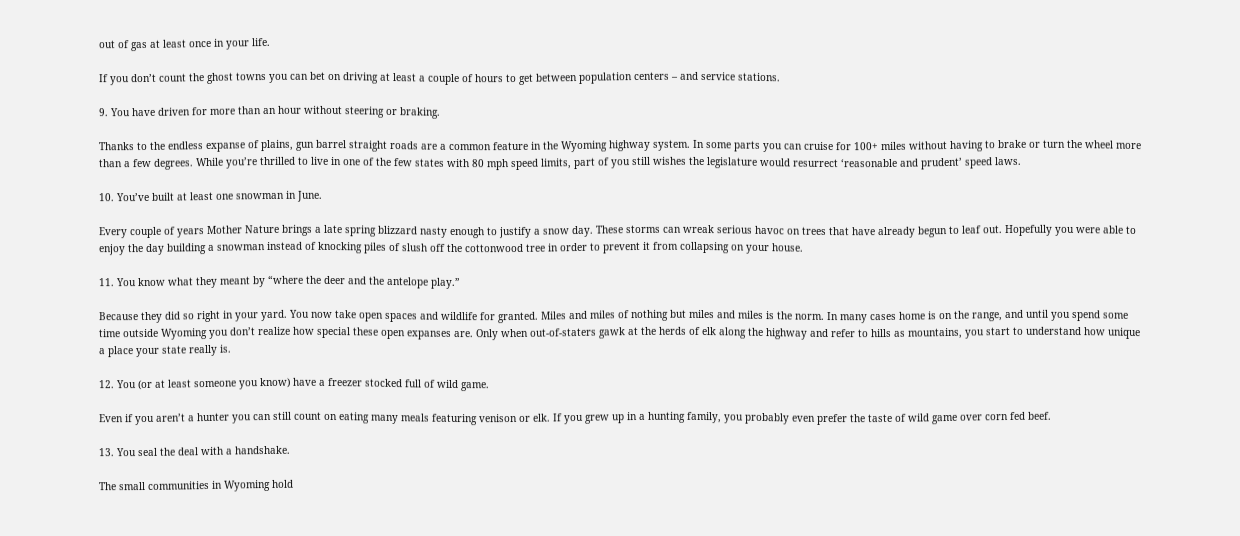out of gas at least once in your life.

If you don’t count the ghost towns you can bet on driving at least a couple of hours to get between population centers – and service stations.

9. You have driven for more than an hour without steering or braking.

Thanks to the endless expanse of plains, gun barrel straight roads are a common feature in the Wyoming highway system. In some parts you can cruise for 100+ miles without having to brake or turn the wheel more than a few degrees. While you’re thrilled to live in one of the few states with 80 mph speed limits, part of you still wishes the legislature would resurrect ‘reasonable and prudent’ speed laws.

10. You’ve built at least one snowman in June.

Every couple of years Mother Nature brings a late spring blizzard nasty enough to justify a snow day. These storms can wreak serious havoc on trees that have already begun to leaf out. Hopefully you were able to enjoy the day building a snowman instead of knocking piles of slush off the cottonwood tree in order to prevent it from collapsing on your house.

11. You know what they meant by “where the deer and the antelope play.”

Because they did so right in your yard. You now take open spaces and wildlife for granted. Miles and miles of nothing but miles and miles is the norm. In many cases home is on the range, and until you spend some time outside Wyoming you don’t realize how special these open expanses are. Only when out-of-staters gawk at the herds of elk along the highway and refer to hills as mountains, you start to understand how unique a place your state really is.

12. You (or at least someone you know) have a freezer stocked full of wild game.

Even if you aren’t a hunter you can still count on eating many meals featuring venison or elk. If you grew up in a hunting family, you probably even prefer the taste of wild game over corn fed beef.

13. You seal the deal with a handshake.

The small communities in Wyoming hold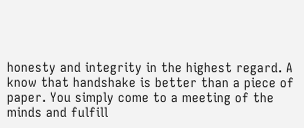honesty and integrity in the highest regard. A know that handshake is better than a piece of paper. You simply come to a meeting of the minds and fulfill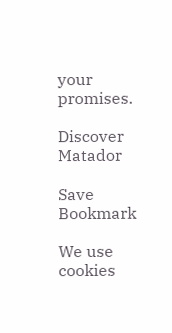your promises.

Discover Matador

Save Bookmark

We use cookies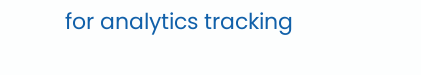for analytics tracking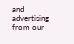and advertising from our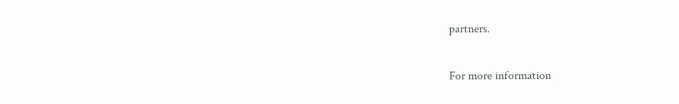partners.

For more information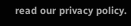read our privacy policy.